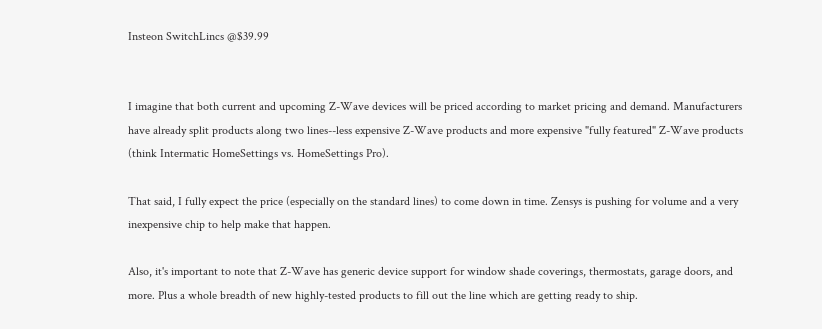Insteon SwitchLincs @$39.99


I imagine that both current and upcoming Z-Wave devices will be priced according to market pricing and demand. Manufacturers have already split products along two lines--less expensive Z-Wave products and more expensive "fully featured" Z-Wave products (think Intermatic HomeSettings vs. HomeSettings Pro).

That said, I fully expect the price (especially on the standard lines) to come down in time. Zensys is pushing for volume and a very inexpensive chip to help make that happen.

Also, it's important to note that Z-Wave has generic device support for window shade coverings, thermostats, garage doors, and more. Plus a whole breadth of new highly-tested products to fill out the line which are getting ready to ship.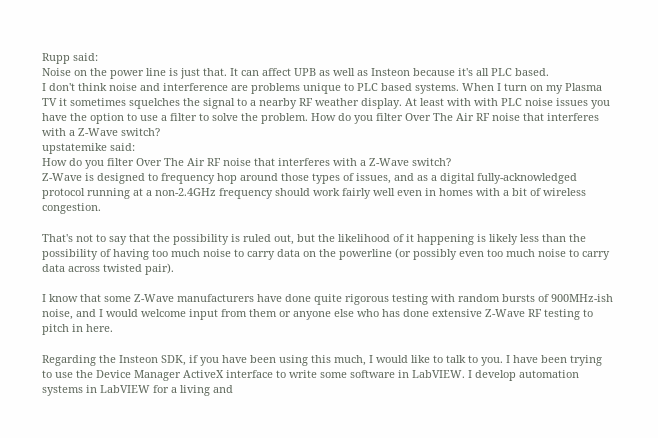Rupp said:
Noise on the power line is just that. It can affect UPB as well as Insteon because it's all PLC based.
I don't think noise and interference are problems unique to PLC based systems. When I turn on my Plasma TV it sometimes squelches the signal to a nearby RF weather display. At least with with PLC noise issues you have the option to use a filter to solve the problem. How do you filter Over The Air RF noise that interferes with a Z-Wave switch?
upstatemike said:
How do you filter Over The Air RF noise that interferes with a Z-Wave switch?
Z-Wave is designed to frequency hop around those types of issues, and as a digital fully-acknowledged protocol running at a non-2.4GHz frequency should work fairly well even in homes with a bit of wireless congestion.

That's not to say that the possibility is ruled out, but the likelihood of it happening is likely less than the possibility of having too much noise to carry data on the powerline (or possibly even too much noise to carry data across twisted pair).

I know that some Z-Wave manufacturers have done quite rigorous testing with random bursts of 900MHz-ish noise, and I would welcome input from them or anyone else who has done extensive Z-Wave RF testing to pitch in here.

Regarding the Insteon SDK, if you have been using this much, I would like to talk to you. I have been trying to use the Device Manager ActiveX interface to write some software in LabVIEW. I develop automation systems in LabVIEW for a living and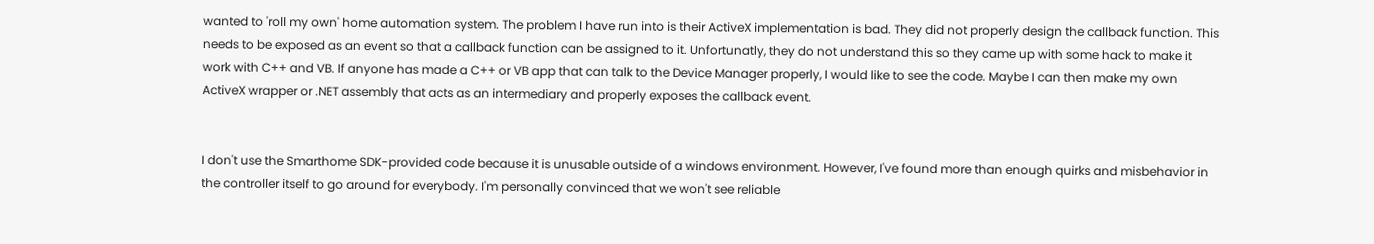wanted to 'roll my own' home automation system. The problem I have run into is their ActiveX implementation is bad. They did not properly design the callback function. This needs to be exposed as an event so that a callback function can be assigned to it. Unfortunatly, they do not understand this so they came up with some hack to make it work with C++ and VB. If anyone has made a C++ or VB app that can talk to the Device Manager properly, I would like to see the code. Maybe I can then make my own ActiveX wrapper or .NET assembly that acts as an intermediary and properly exposes the callback event.


I don't use the Smarthome SDK-provided code because it is unusable outside of a windows environment. However, I've found more than enough quirks and misbehavior in the controller itself to go around for everybody. I'm personally convinced that we won't see reliable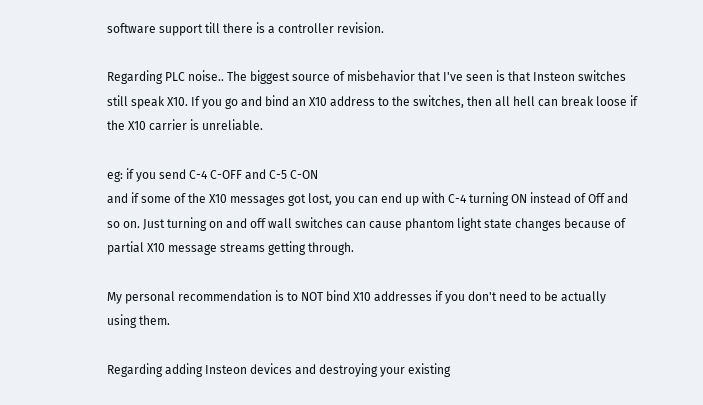software support till there is a controller revision.

Regarding PLC noise.. The biggest source of misbehavior that I've seen is that Insteon switches still speak X10. If you go and bind an X10 address to the switches, then all hell can break loose if the X10 carrier is unreliable.

eg: if you send C-4 C-OFF and C-5 C-ON
and if some of the X10 messages got lost, you can end up with C-4 turning ON instead of Off and so on. Just turning on and off wall switches can cause phantom light state changes because of partial X10 message streams getting through.

My personal recommendation is to NOT bind X10 addresses if you don't need to be actually using them.

Regarding adding Insteon devices and destroying your existing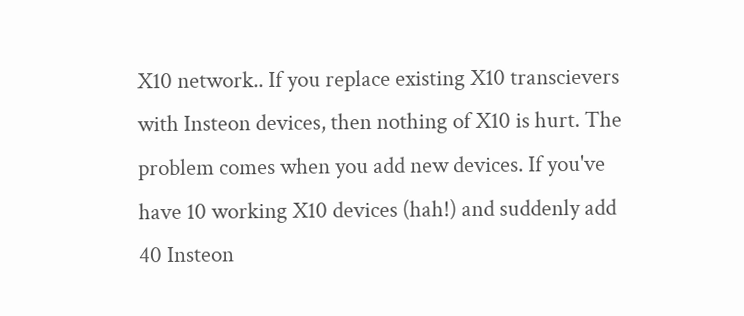X10 network.. If you replace existing X10 transcievers with Insteon devices, then nothing of X10 is hurt. The problem comes when you add new devices. If you've have 10 working X10 devices (hah!) and suddenly add 40 Insteon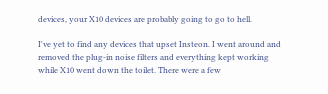devices, your X10 devices are probably going to go to hell.

I've yet to find any devices that upset Insteon. I went around and removed the plug-in noise filters and everything kept working while X10 went down the toilet. There were a few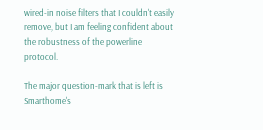wired-in noise filters that I couldn't easily remove, but I am feeling confident about the robustness of the powerline protocol.

The major question-mark that is left is Smarthome's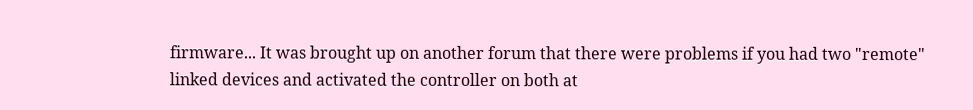firmware... It was brought up on another forum that there were problems if you had two "remote" linked devices and activated the controller on both at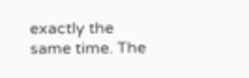exactly the same time. The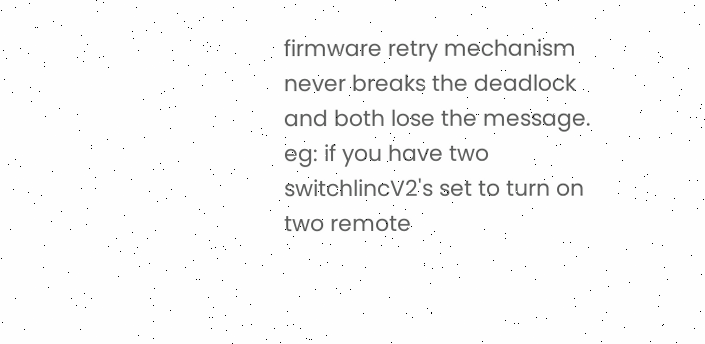firmware retry mechanism never breaks the deadlock and both lose the message. eg: if you have two switchlincV2's set to turn on two remote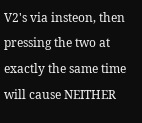V2's via insteon, then pressing the two at exactly the same time will cause NEITHER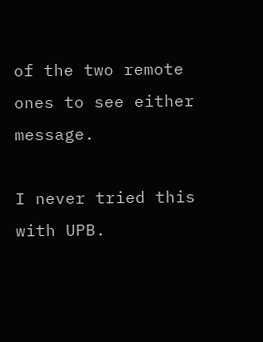of the two remote ones to see either message.

I never tried this with UPB.